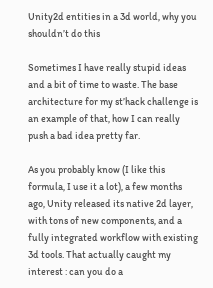Unity2d entities in a 3d world, why you shouldn’t do this

Sometimes I have really stupid ideas and a bit of time to waste. The base architecture for my st’hack challenge is an example of that, how I can really push a bad idea pretty far.

As you probably know (I like this formula, I use it a lot), a few months ago, Unity released its native 2d layer, with tons of new components, and a fully integrated workflow with existing 3d tools. That actually caught my interest : can you do a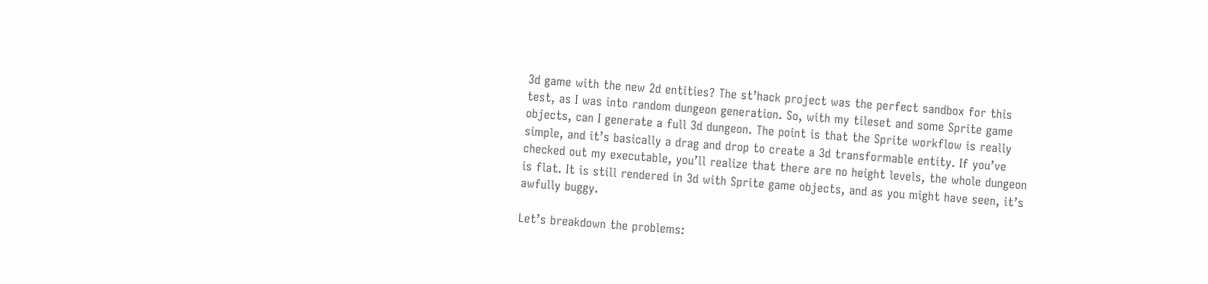3d game with the new 2d entities? The st’hack project was the perfect sandbox for this test, as I was into random dungeon generation. So, with my tileset and some Sprite game objects, can I generate a full 3d dungeon. The point is that the Sprite workflow is really simple, and it’s basically a drag and drop to create a 3d transformable entity. If you’ve checked out my executable, you’ll realize that there are no height levels, the whole dungeon is flat. It is still rendered in 3d with Sprite game objects, and as you might have seen, it’s awfully buggy.

Let’s breakdown the problems: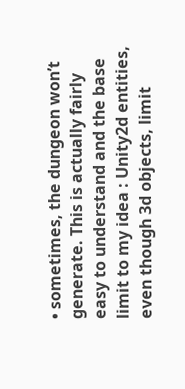• sometimes, the dungeon won’t generate. This is actually fairly easy to understand and the base limit to my idea : Unity2d entities, even though 3d objects, limit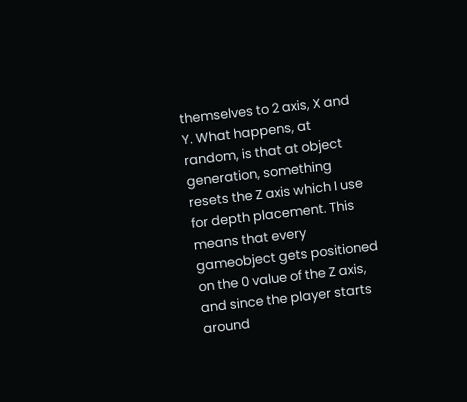themselves to 2 axis, X and Y. What happens, at random, is that at object generation, something resets the Z axis which I use for depth placement. This means that every gameobject gets positioned on the 0 value of the Z axis, and since the player starts around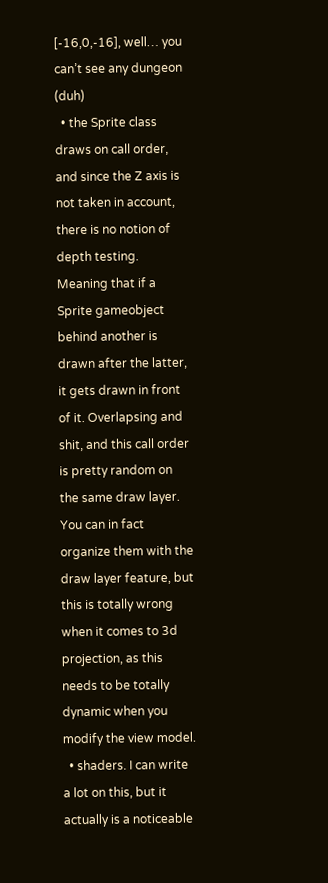[-16,0,-16], well… you can’t see any dungeon (duh)
  • the Sprite class draws on call order, and since the Z axis is not taken in account, there is no notion of depth testing. Meaning that if a Sprite gameobject behind another is drawn after the latter, it gets drawn in front of it. Overlapsing and shit, and this call order is pretty random on the same draw layer. You can in fact organize them with the draw layer feature, but this is totally wrong when it comes to 3d projection, as this needs to be totally dynamic when you modify the view model.
  • shaders. I can write a lot on this, but it actually is a noticeable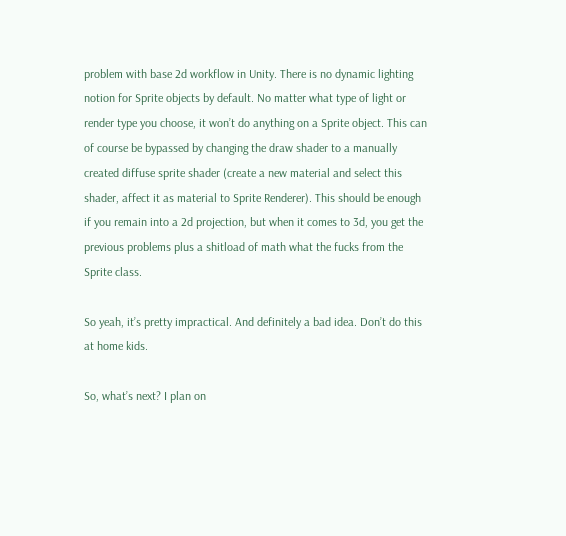problem with base 2d workflow in Unity. There is no dynamic lighting notion for Sprite objects by default. No matter what type of light or render type you choose, it won’t do anything on a Sprite object. This can of course be bypassed by changing the draw shader to a manually created diffuse sprite shader (create a new material and select this shader, affect it as material to Sprite Renderer). This should be enough if you remain into a 2d projection, but when it comes to 3d, you get the previous problems plus a shitload of math what the fucks from the Sprite class.

So yeah, it’s pretty impractical. And definitely a bad idea. Don’t do this at home kids.

So, what’s next? I plan on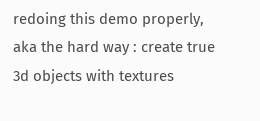redoing this demo properly, aka the hard way : create true 3d objects with textures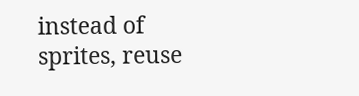instead of sprites, reuse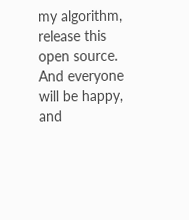my algorithm, release this open source. And everyone will be happy, and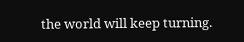the world will keep turning.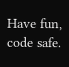Have fun, code safe.